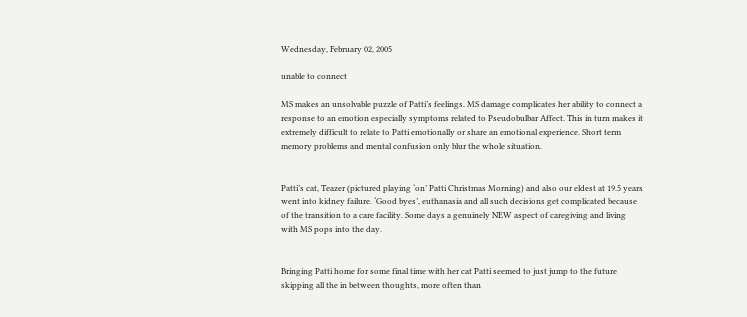Wednesday, February 02, 2005

unable to connect

MS makes an unsolvable puzzle of Patti’s feelings. MS damage complicates her ability to connect a response to an emotion especially symptoms related to Pseudobulbar Affect. This in turn makes it extremely difficult to relate to Patti emotionally or share an emotional experience. Short term memory problems and mental confusion only blur the whole situation.


Patti’s cat, Teazer (pictured playing ‘on’ Patti Christmas Morning) and also our eldest at 19.5 years went into kidney failure. ‘Good byes’, euthanasia and all such decisions get complicated because of the transition to a care facility. Some days a genuinely NEW aspect of caregiving and living with MS pops into the day.


Bringing Patti home for some final time with her cat Patti seemed to just jump to the future skipping all the in between thoughts, more often than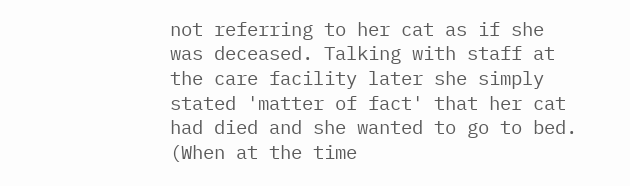not referring to her cat as if she was deceased. Talking with staff at the care facility later she simply stated 'matter of fact' that her cat had died and she wanted to go to bed. (When at the time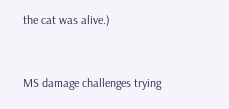the cat was alive.)


MS damage challenges trying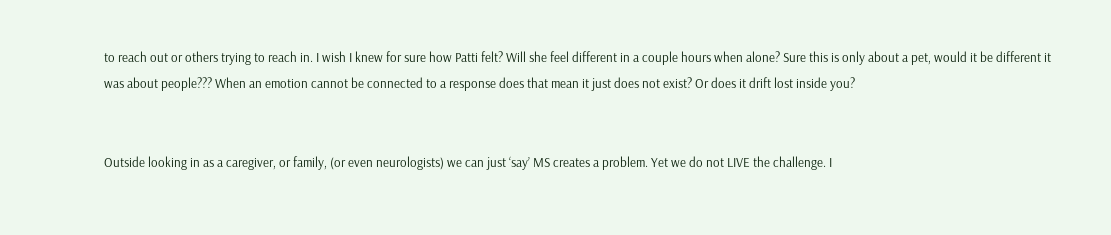to reach out or others trying to reach in. I wish I knew for sure how Patti felt? Will she feel different in a couple hours when alone? Sure this is only about a pet, would it be different it was about people??? When an emotion cannot be connected to a response does that mean it just does not exist? Or does it drift lost inside you?


Outside looking in as a caregiver, or family, (or even neurologists) we can just ‘say’ MS creates a problem. Yet we do not LIVE the challenge. I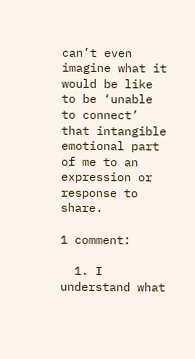can’t even imagine what it would be like to be ‘unable to connect’ that intangible emotional part of me to an expression or response to share.

1 comment:

  1. I understand what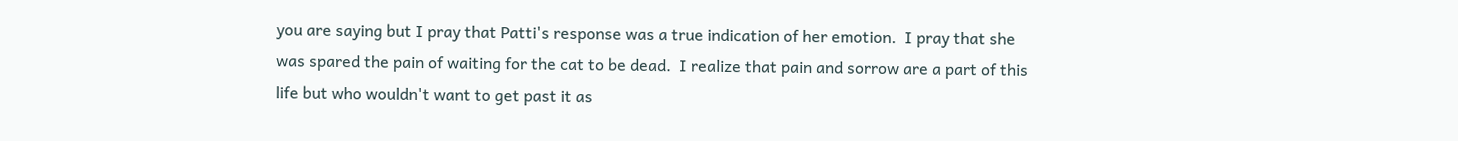you are saying but I pray that Patti's response was a true indication of her emotion.  I pray that she was spared the pain of waiting for the cat to be dead.  I realize that pain and sorrow are a part of this life but who wouldn't want to get past it as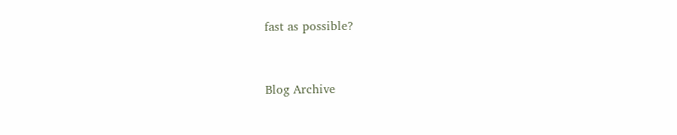fast as possible?


Blog Archive